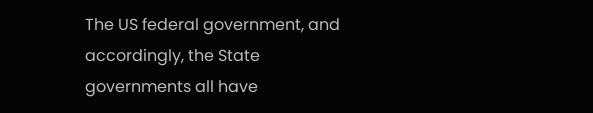The US federal government, and accordingly, the State governments all have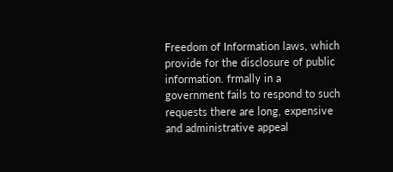Freedom of Information laws, which provide for the disclosure of public information. frmally in a government fails to respond to such requests there are long, expensive and administrative appeal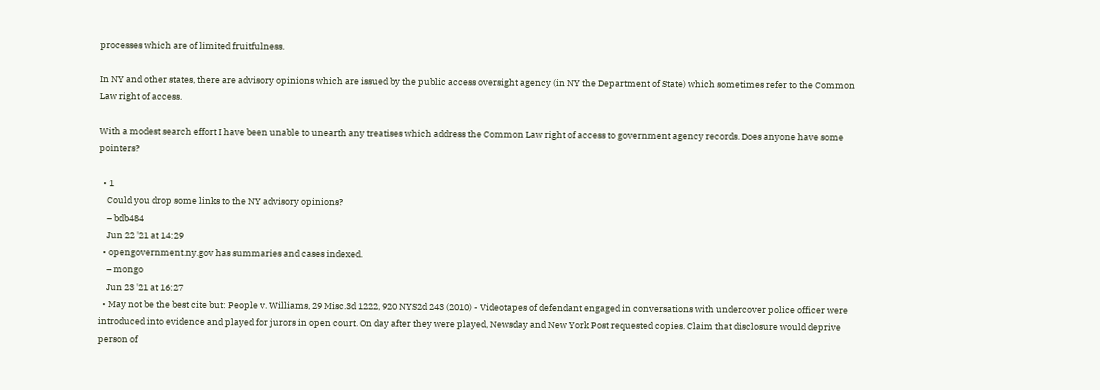processes which are of limited fruitfulness.

In NY and other states, there are advisory opinions which are issued by the public access oversight agency (in NY the Department of State) which sometimes refer to the Common Law right of access.

With a modest search effort I have been unable to unearth any treatises which address the Common Law right of access to government agency records. Does anyone have some pointers?

  • 1
    Could you drop some links to the NY advisory opinions?
    – bdb484
    Jun 22 '21 at 14:29
  • opengovernment.ny.gov has summaries and cases indexed.
    – mongo
    Jun 23 '21 at 16:27
  • May not be the best cite but: People v. Williams, 29 Misc.3d 1222, 920 NYS2d 243 (2010) - Videotapes of defendant engaged in conversations with undercover police officer were introduced into evidence and played for jurors in open court. On day after they were played, Newsday and New York Post requested copies. Claim that disclosure would deprive person of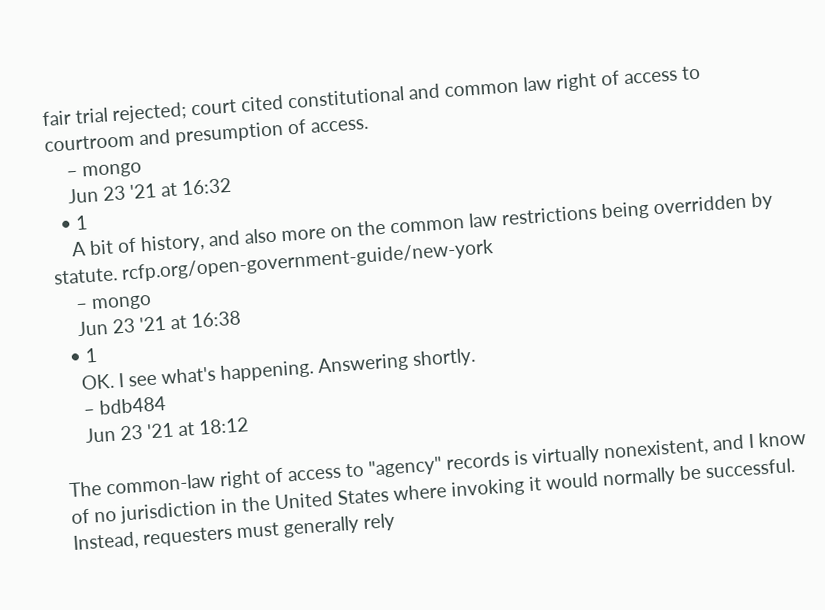fair trial rejected; court cited constitutional and common law right of access to courtroom and presumption of access.
    – mongo
    Jun 23 '21 at 16:32
  • 1
    A bit of history, and also more on the common law restrictions being overridden by statute. rcfp.org/open-government-guide/new-york
    – mongo
    Jun 23 '21 at 16:38
  • 1
    OK. I see what's happening. Answering shortly.
    – bdb484
    Jun 23 '21 at 18:12

The common-law right of access to "agency" records is virtually nonexistent, and I know of no jurisdiction in the United States where invoking it would normally be successful. Instead, requesters must generally rely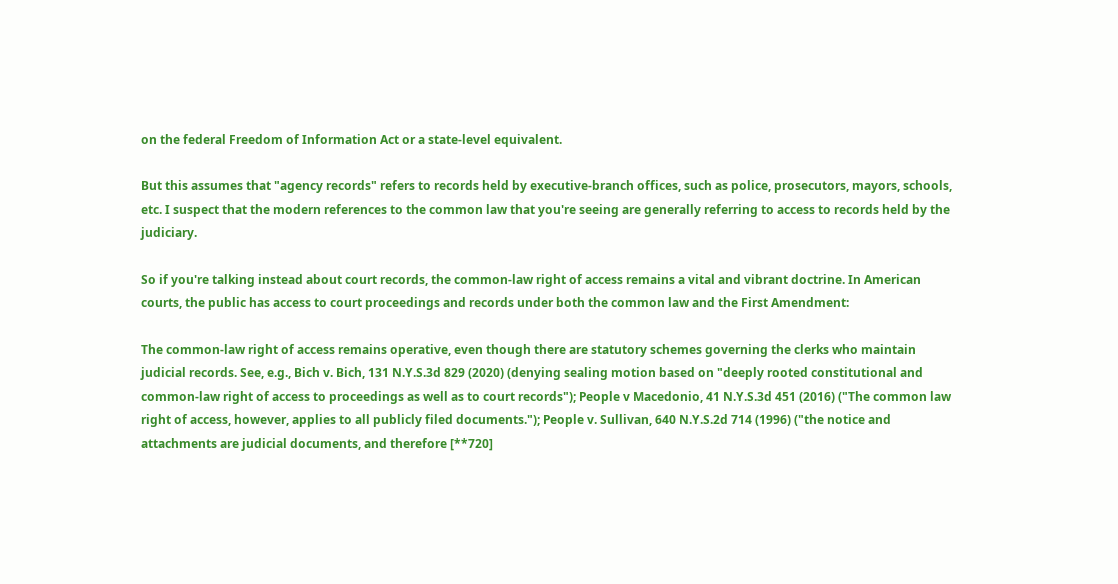on the federal Freedom of Information Act or a state-level equivalent.

But this assumes that "agency records" refers to records held by executive-branch offices, such as police, prosecutors, mayors, schools, etc. I suspect that the modern references to the common law that you're seeing are generally referring to access to records held by the judiciary.

So if you're talking instead about court records, the common-law right of access remains a vital and vibrant doctrine. In American courts, the public has access to court proceedings and records under both the common law and the First Amendment:

The common-law right of access remains operative, even though there are statutory schemes governing the clerks who maintain judicial records. See, e.g., Bich v. Bich, 131 N.Y.S.3d 829 (2020) (denying sealing motion based on "deeply rooted constitutional and common-law right of access to proceedings as well as to court records"); People v Macedonio, 41 N.Y.S.3d 451 (2016) ("The common law right of access, however, applies to all publicly filed documents."); People v. Sullivan, 640 N.Y.S.2d 714 (1996) ("the notice and attachments are judicial documents, and therefore [**720]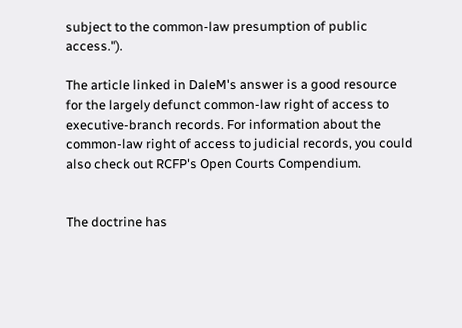subject to the common-law presumption of public access.").

The article linked in DaleM's answer is a good resource for the largely defunct common-law right of access to executive-branch records. For information about the common-law right of access to judicial records, you could also check out RCFP's Open Courts Compendium.


The doctrine has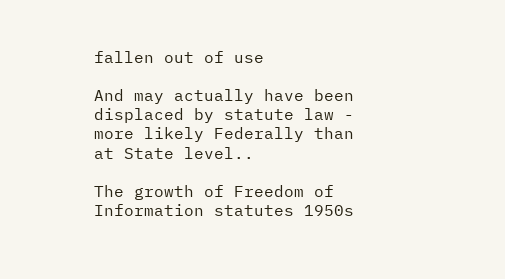fallen out of use

And may actually have been displaced by statute law - more likely Federally than at State level..

The growth of Freedom of Information statutes 1950s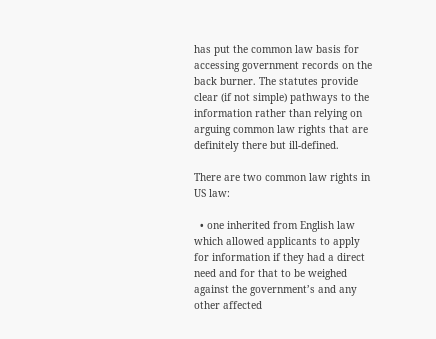has put the common law basis for accessing government records on the back burner. The statutes provide clear (if not simple) pathways to the information rather than relying on arguing common law rights that are definitely there but ill-defined.

There are two common law rights in US law:

  • one inherited from English law which allowed applicants to apply for information if they had a direct need and for that to be weighed against the government’s and any other affected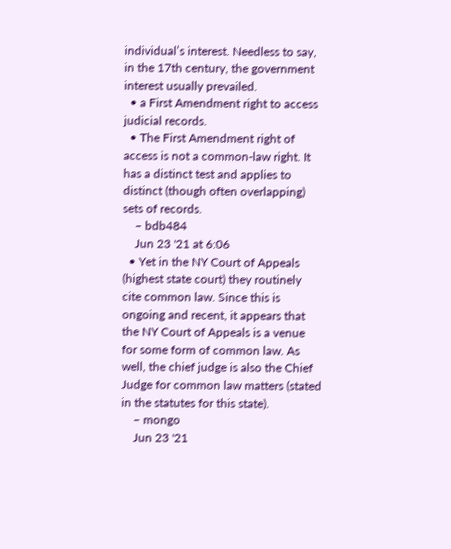individual’s interest. Needless to say, in the 17th century, the government interest usually prevailed.
  • a First Amendment right to access judicial records.
  • The First Amendment right of access is not a common-law right. It has a distinct test and applies to distinct (though often overlapping) sets of records.
    – bdb484
    Jun 23 '21 at 6:06
  • Yet in the NY Court of Appeals (highest state court) they routinely cite common law. Since this is ongoing and recent, it appears that the NY Court of Appeals is a venue for some form of common law. As well, the chief judge is also the Chief Judge for common law matters (stated in the statutes for this state).
    – mongo
    Jun 23 '21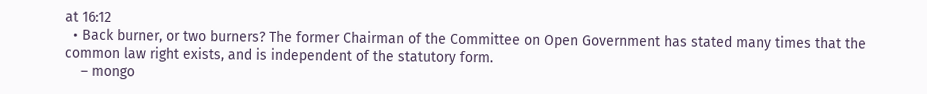at 16:12
  • Back burner, or two burners? The former Chairman of the Committee on Open Government has stated many times that the common law right exists, and is independent of the statutory form.
    – mongo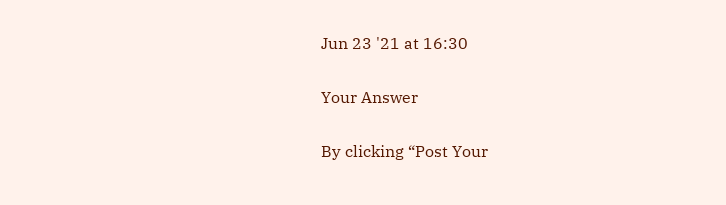Jun 23 '21 at 16:30

Your Answer

By clicking “Post Your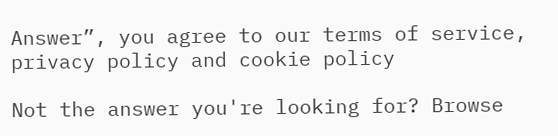Answer”, you agree to our terms of service, privacy policy and cookie policy

Not the answer you're looking for? Browse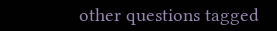other questions tagged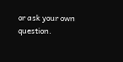or ask your own question.